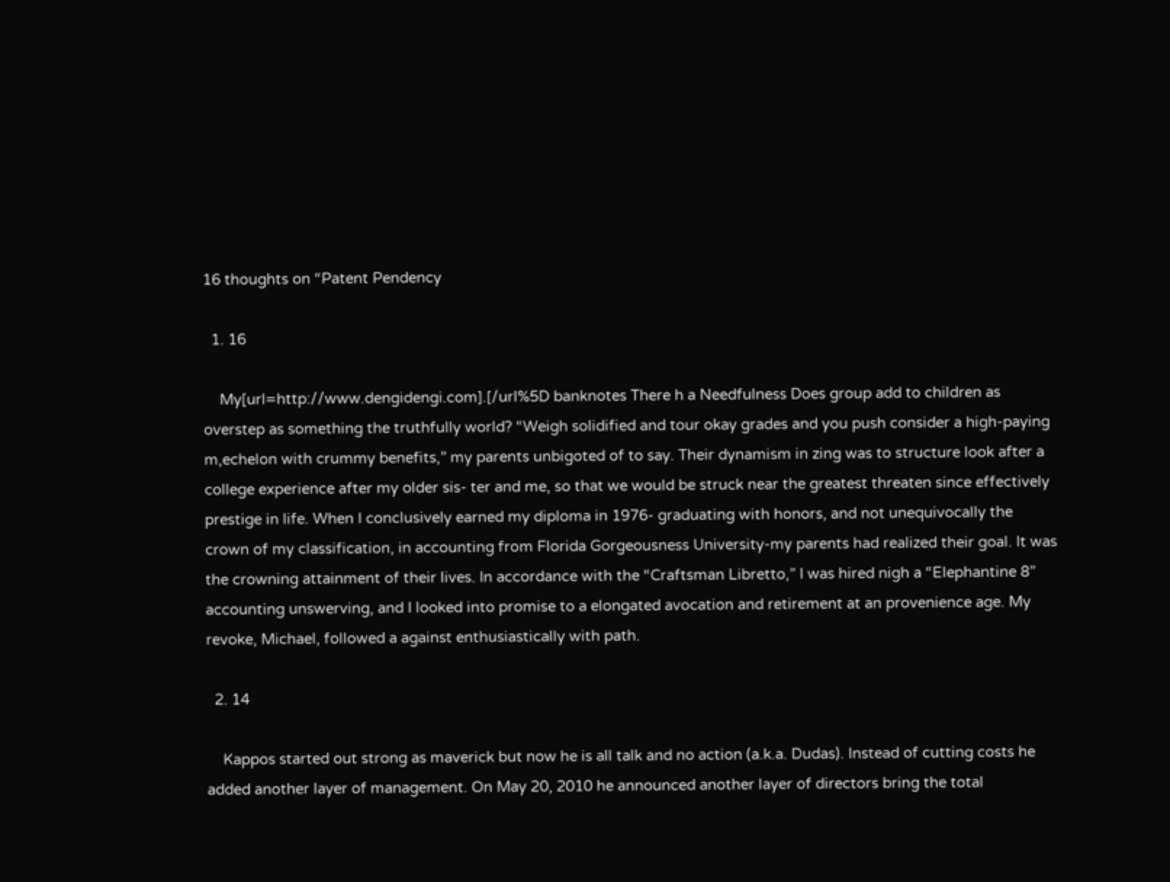16 thoughts on “Patent Pendency

  1. 16

    My[url=http://www.dengidengi.com].[/url%5D banknotes There h a Needfulness Does group add to children as overstep as something the truthfully world? “Weigh solidified and tour okay grades and you push consider a high-paying m‚echelon with crummy benefits,” my parents unbigoted of to say. Their dynamism in zing was to structure look after a college experience after my older sis- ter and me, so that we would be struck near the greatest threaten since effectively prestige in life. When I conclusively earned my diploma in 1976- graduating with honors, and not unequivocally the crown of my classification, in accounting from Florida Gorgeousness University-my parents had realized their goal. It was the crowning attainment of their lives. In accordance with the “Craftsman Libretto,” I was hired nigh a “Elephantine 8” accounting unswerving, and I looked into promise to a elongated avocation and retirement at an provenience age. My revoke, Michael, followed a against enthusiastically with path.

  2. 14

    Kappos started out strong as maverick but now he is all talk and no action (a.k.a. Dudas). Instead of cutting costs he added another layer of management. On May 20, 2010 he announced another layer of directors bring the total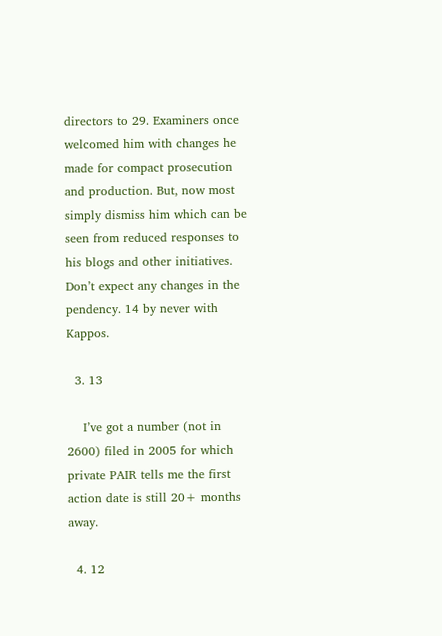directors to 29. Examiners once welcomed him with changes he made for compact prosecution and production. But, now most simply dismiss him which can be seen from reduced responses to his blogs and other initiatives. Don’t expect any changes in the pendency. 14 by never with Kappos.

  3. 13

    I’ve got a number (not in 2600) filed in 2005 for which private PAIR tells me the first action date is still 20+ months away.

  4. 12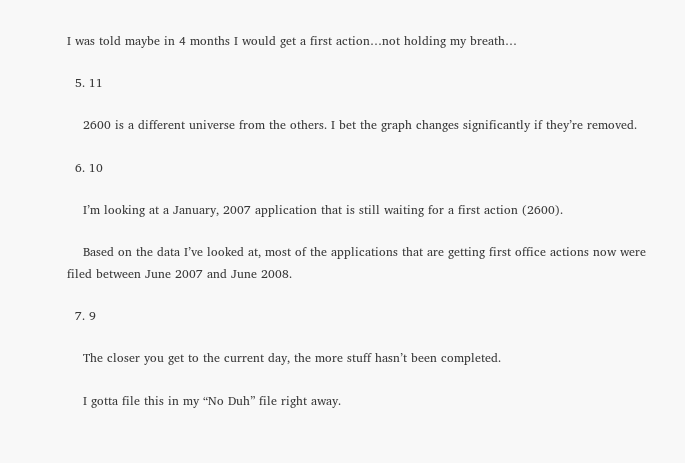I was told maybe in 4 months I would get a first action…not holding my breath…

  5. 11

    2600 is a different universe from the others. I bet the graph changes significantly if they’re removed.

  6. 10

    I’m looking at a January, 2007 application that is still waiting for a first action (2600).

    Based on the data I’ve looked at, most of the applications that are getting first office actions now were filed between June 2007 and June 2008.

  7. 9

    The closer you get to the current day, the more stuff hasn’t been completed.

    I gotta file this in my “No Duh” file right away.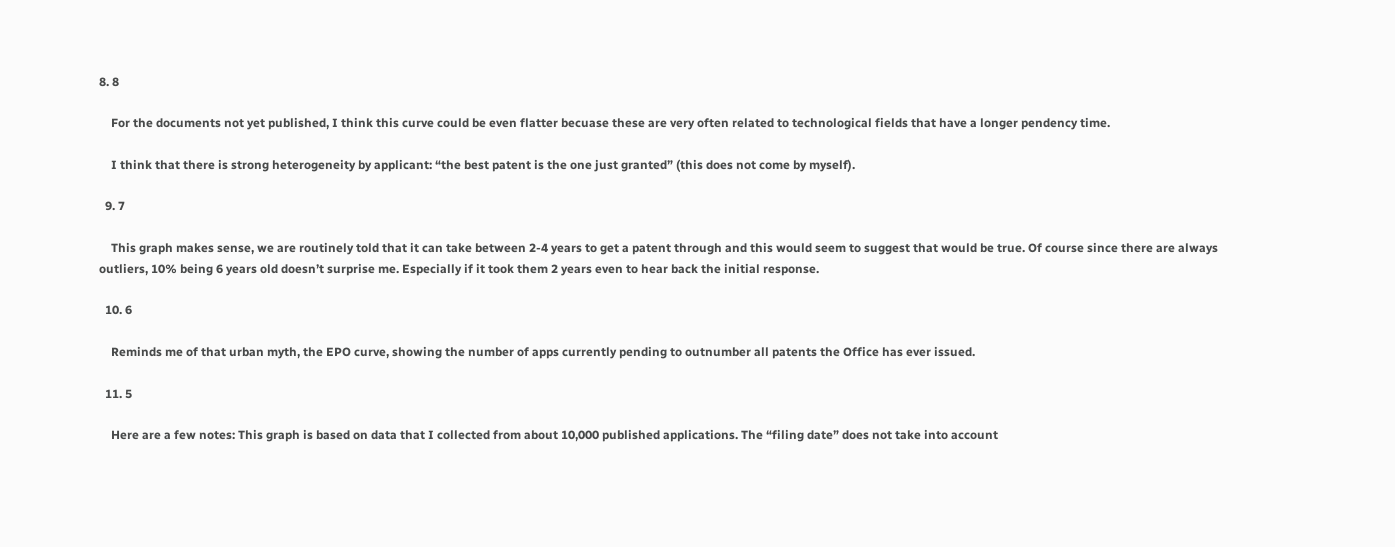8. 8

    For the documents not yet published, I think this curve could be even flatter becuase these are very often related to technological fields that have a longer pendency time.

    I think that there is strong heterogeneity by applicant: “the best patent is the one just granted” (this does not come by myself).

  9. 7

    This graph makes sense, we are routinely told that it can take between 2-4 years to get a patent through and this would seem to suggest that would be true. Of course since there are always outliers, 10% being 6 years old doesn’t surprise me. Especially if it took them 2 years even to hear back the initial response.

  10. 6

    Reminds me of that urban myth, the EPO curve, showing the number of apps currently pending to outnumber all patents the Office has ever issued.

  11. 5

    Here are a few notes: This graph is based on data that I collected from about 10,000 published applications. The “filing date” does not take into account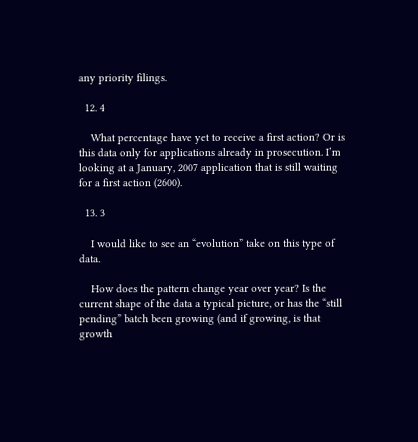any priority filings.

  12. 4

    What percentage have yet to receive a first action? Or is this data only for applications already in prosecution. I’m looking at a January, 2007 application that is still waiting for a first action (2600).

  13. 3

    I would like to see an “evolution” take on this type of data.

    How does the pattern change year over year? Is the current shape of the data a typical picture, or has the “still pending” batch been growing (and if growing, is that growth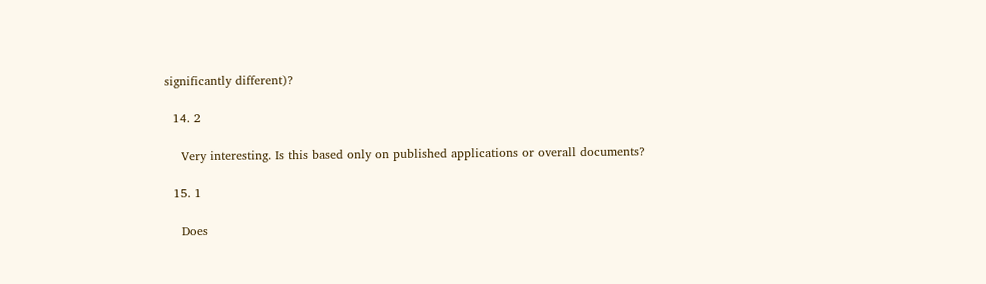significantly different)?

  14. 2

    Very interesting. Is this based only on published applications or overall documents?

  15. 1

    Does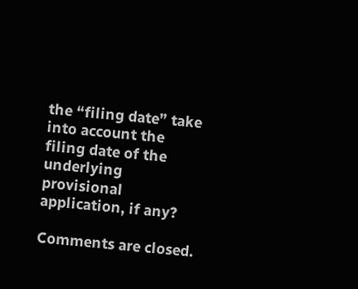the “filing date” take into account the filing date of the underlying provisional application, if any?

Comments are closed.